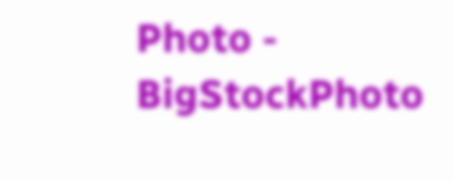Photo - BigStockPhoto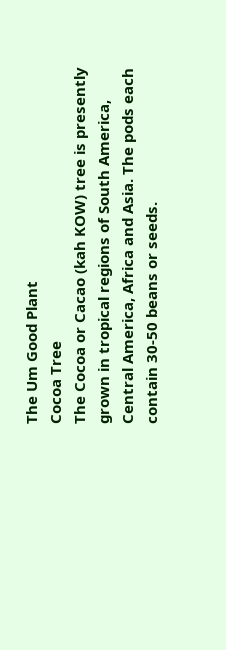The Um Good Plant
Cocoa Tree
The Cocoa or Cacao (kah KOW) tree is presently grown in tropical regions of South America, Central America, Africa and Asia. The pods each contain 30-50 beans or seeds.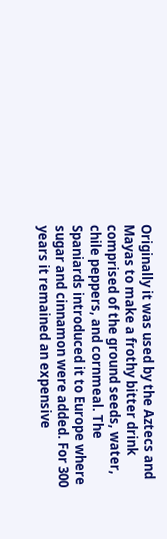Originally it was used by the Aztecs and Mayas to make a frothy bitter drink comprised of the ground seeds, water, chile peppers, and cornmeal. The Spaniards introduced it to Europe where sugar and cinnamon were added. For 300 years it remained an expensive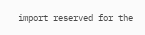import reserved for the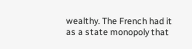wealthy. The French had it as a state monopoly that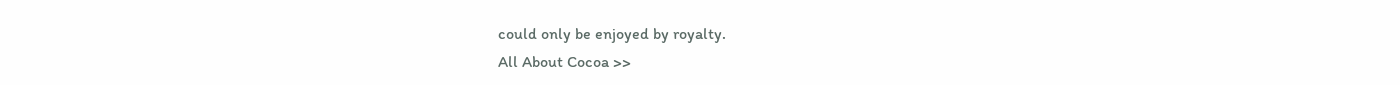could only be enjoyed by royalty.
All About Cocoa >>